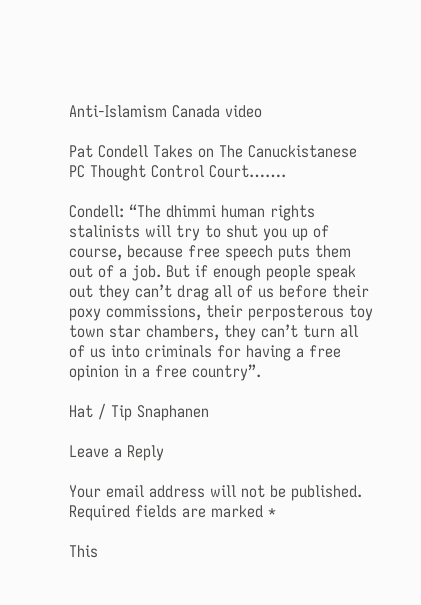Anti-Islamism Canada video

Pat Condell Takes on The Canuckistanese PC Thought Control Court…….

Condell: “The dhimmi human rights stalinists will try to shut you up of course, because free speech puts them out of a job. But if enough people speak out they can’t drag all of us before their poxy commissions, their perposterous toy town star chambers, they can’t turn all of us into criminals for having a free opinion in a free country”.

Hat / Tip Snaphanen

Leave a Reply

Your email address will not be published. Required fields are marked *

This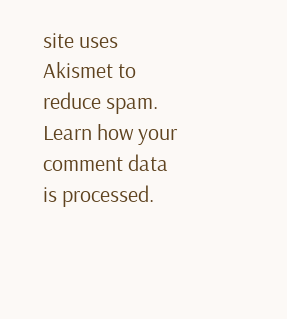site uses Akismet to reduce spam. Learn how your comment data is processed.